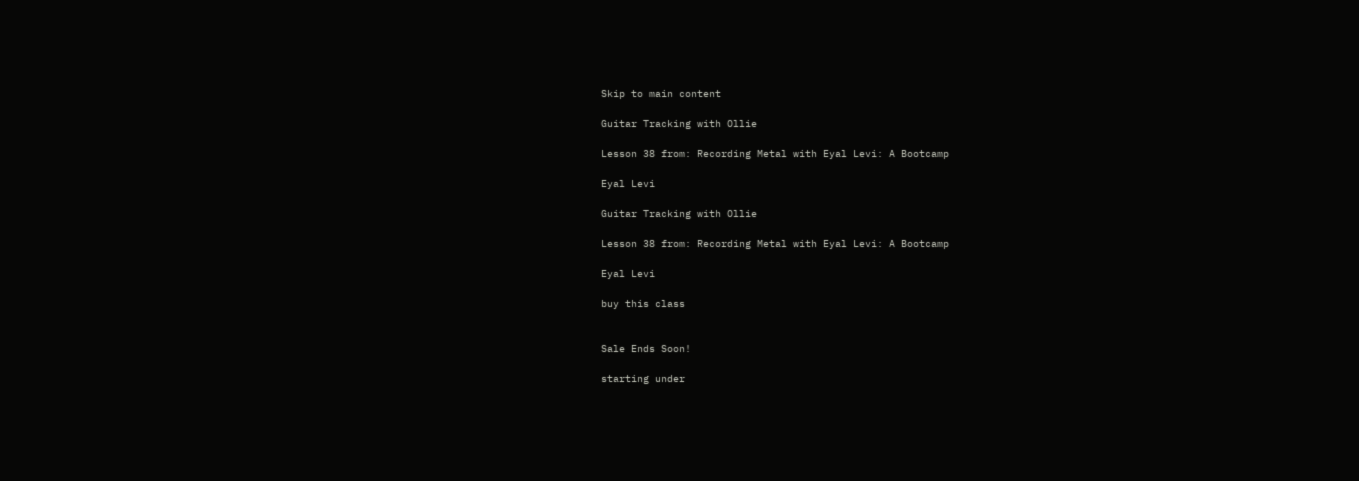Skip to main content

Guitar Tracking with Ollie

Lesson 38 from: Recording Metal with Eyal Levi: A Bootcamp

Eyal Levi

Guitar Tracking with Ollie

Lesson 38 from: Recording Metal with Eyal Levi: A Bootcamp

Eyal Levi

buy this class


Sale Ends Soon!

starting under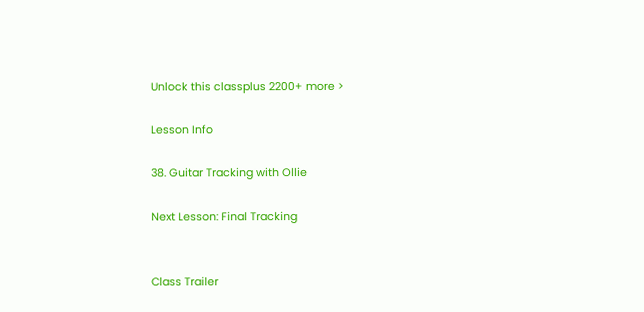Unlock this classplus 2200+ more >

Lesson Info

38. Guitar Tracking with Ollie

Next Lesson: Final Tracking


Class Trailer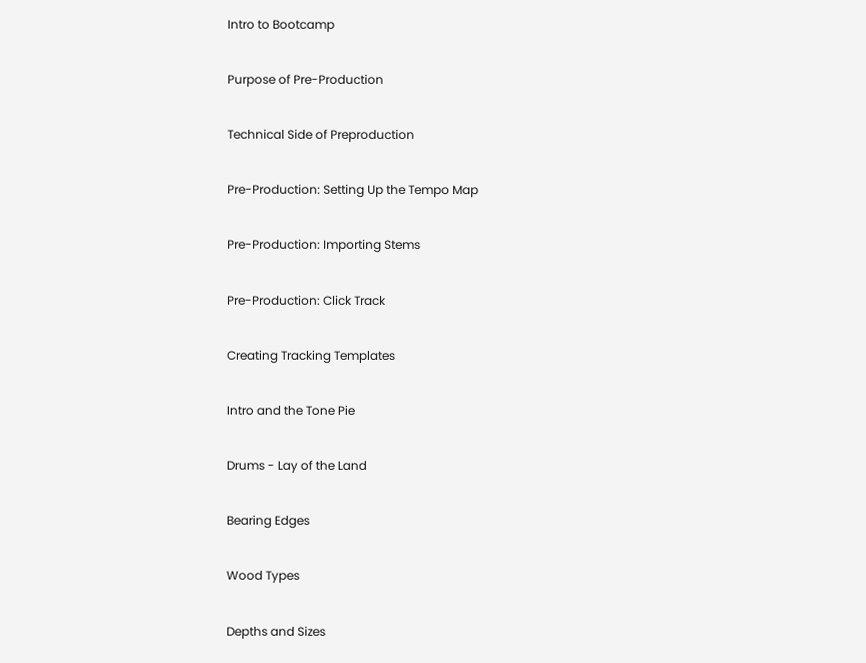Intro to Bootcamp


Purpose of Pre-Production


Technical Side of Preproduction


Pre-Production: Setting Up the Tempo Map


Pre-Production: Importing Stems


Pre-Production: Click Track


Creating Tracking Templates


Intro and the Tone Pie


Drums - Lay of the Land


Bearing Edges


Wood Types


Depths and Sizes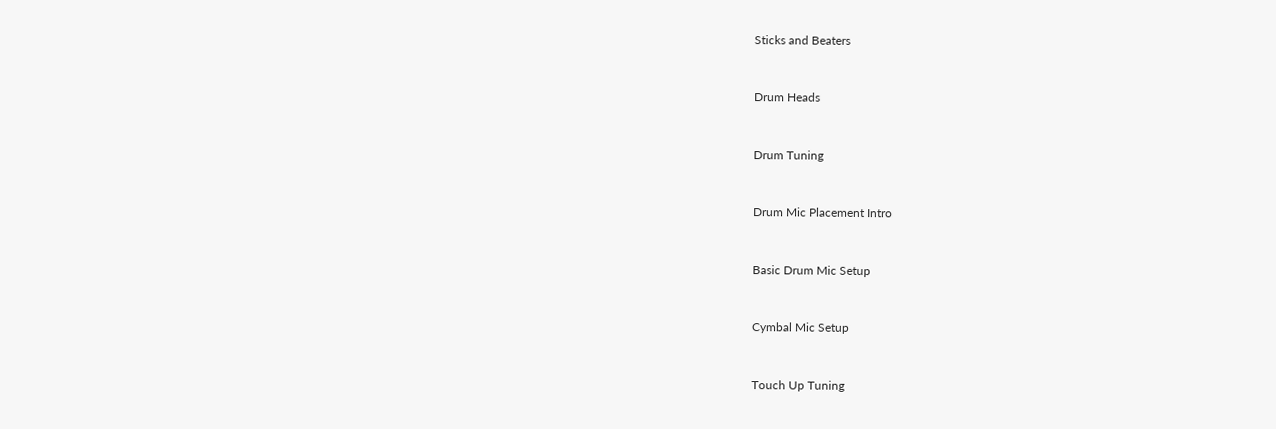Sticks and Beaters


Drum Heads


Drum Tuning


Drum Mic Placement Intro


Basic Drum Mic Setup


Cymbal Mic Setup


Touch Up Tuning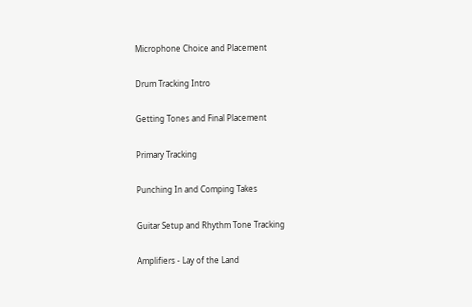Microphone Choice and Placement


Drum Tracking Intro


Getting Tones and Final Placement


Primary Tracking


Punching In and Comping Takes


Guitar Setup and Rhythm Tone Tracking


Amplifiers - Lay of the Land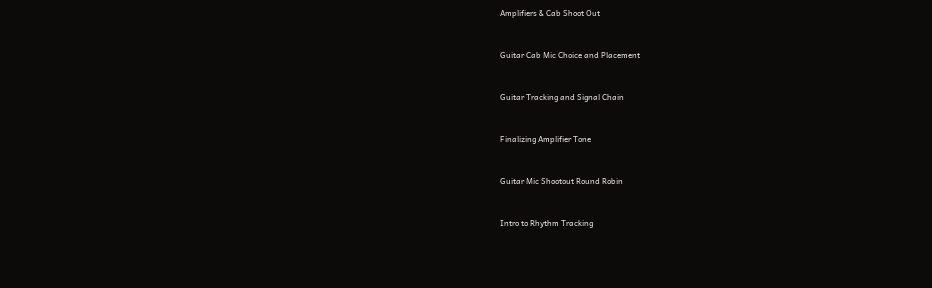Amplifiers & Cab Shoot Out


Guitar Cab Mic Choice and Placement


Guitar Tracking and Signal Chain


Finalizing Amplifier Tone


Guitar Mic Shootout Round Robin


Intro to Rhythm Tracking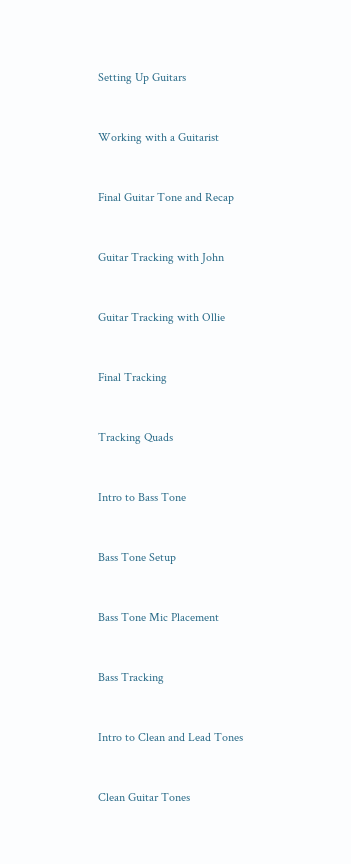Setting Up Guitars


Working with a Guitarist


Final Guitar Tone and Recap


Guitar Tracking with John


Guitar Tracking with Ollie


Final Tracking


Tracking Quads


Intro to Bass Tone


Bass Tone Setup


Bass Tone Mic Placement


Bass Tracking


Intro to Clean and Lead Tones


Clean Guitar Tones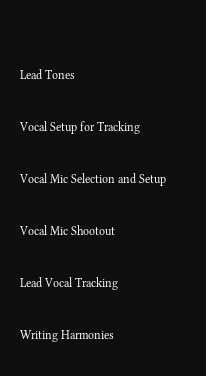Lead Tones


Vocal Setup for Tracking


Vocal Mic Selection and Setup


Vocal Mic Shootout


Lead Vocal Tracking


Writing Harmonies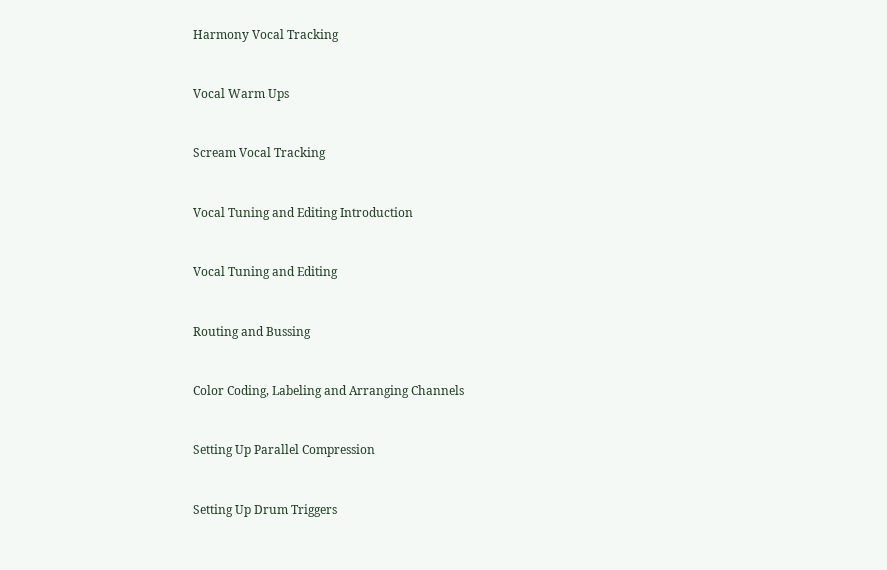Harmony Vocal Tracking


Vocal Warm Ups


Scream Vocal Tracking


Vocal Tuning and Editing Introduction


Vocal Tuning and Editing


Routing and Bussing


Color Coding, Labeling and Arranging Channels


Setting Up Parallel Compression


Setting Up Drum Triggers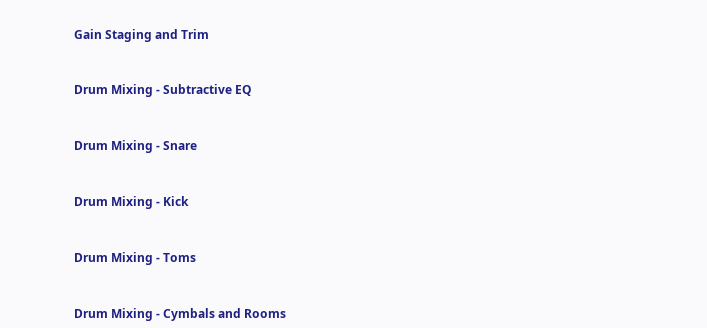Gain Staging and Trim


Drum Mixing - Subtractive EQ


Drum Mixing - Snare


Drum Mixing - Kick


Drum Mixing - Toms


Drum Mixing - Cymbals and Rooms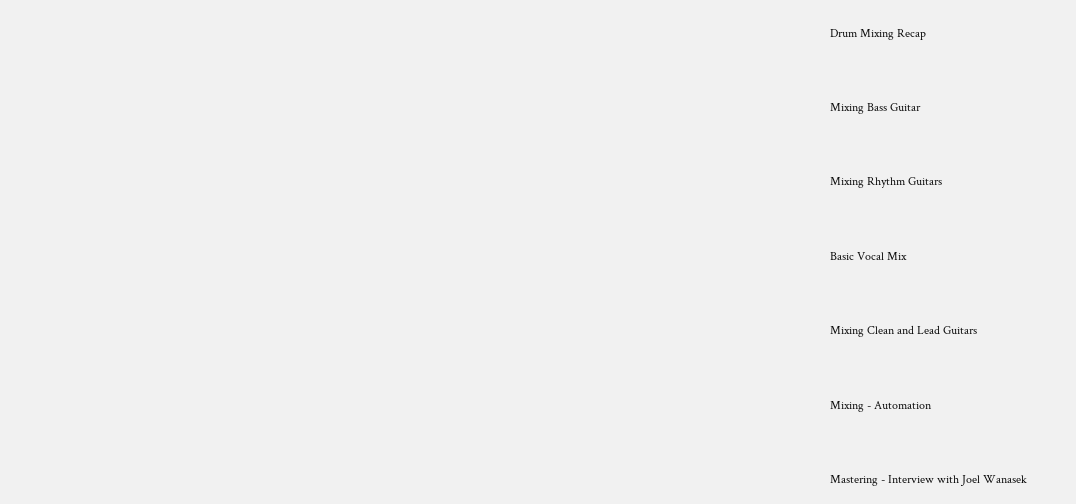Drum Mixing Recap


Mixing Bass Guitar


Mixing Rhythm Guitars


Basic Vocal Mix


Mixing Clean and Lead Guitars


Mixing - Automation


Mastering - Interview with Joel Wanasek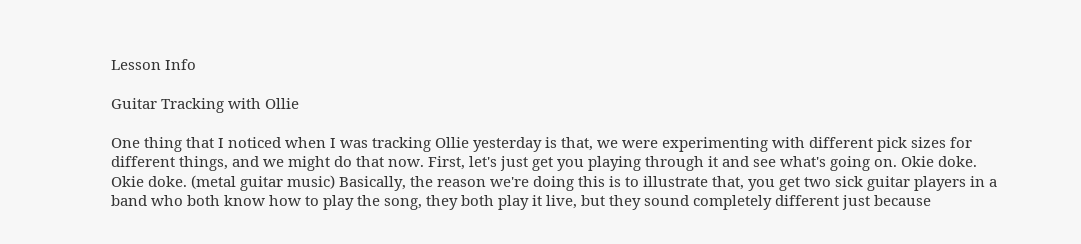Lesson Info

Guitar Tracking with Ollie

One thing that I noticed when I was tracking Ollie yesterday is that, we were experimenting with different pick sizes for different things, and we might do that now. First, let's just get you playing through it and see what's going on. Okie doke. Okie doke. (metal guitar music) Basically, the reason we're doing this is to illustrate that, you get two sick guitar players in a band who both know how to play the song, they both play it live, but they sound completely different just because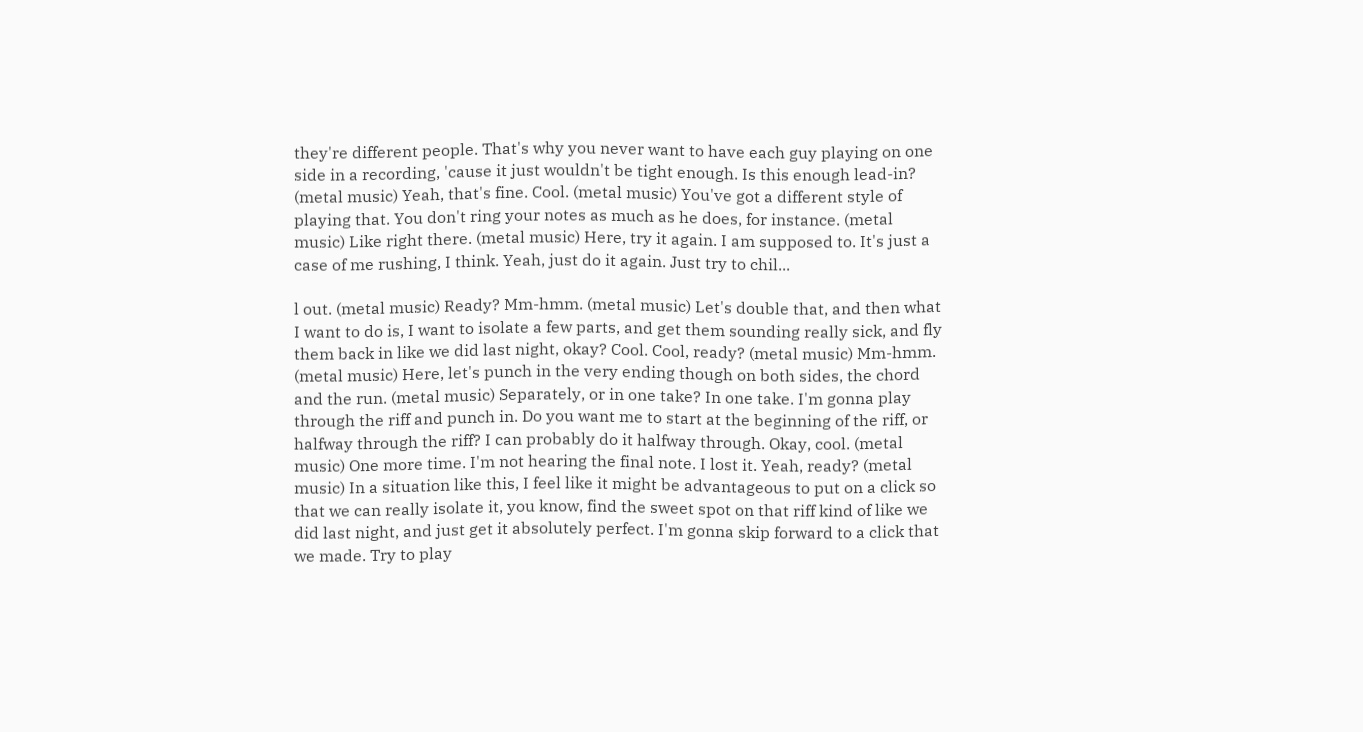they're different people. That's why you never want to have each guy playing on one side in a recording, 'cause it just wouldn't be tight enough. Is this enough lead-in? (metal music) Yeah, that's fine. Cool. (metal music) You've got a different style of playing that. You don't ring your notes as much as he does, for instance. (metal music) Like right there. (metal music) Here, try it again. I am supposed to. It's just a case of me rushing, I think. Yeah, just do it again. Just try to chil...

l out. (metal music) Ready? Mm-hmm. (metal music) Let's double that, and then what I want to do is, I want to isolate a few parts, and get them sounding really sick, and fly them back in like we did last night, okay? Cool. Cool, ready? (metal music) Mm-hmm. (metal music) Here, let's punch in the very ending though on both sides, the chord and the run. (metal music) Separately, or in one take? In one take. I'm gonna play through the riff and punch in. Do you want me to start at the beginning of the riff, or halfway through the riff? I can probably do it halfway through. Okay, cool. (metal music) One more time. I'm not hearing the final note. I lost it. Yeah, ready? (metal music) In a situation like this, I feel like it might be advantageous to put on a click so that we can really isolate it, you know, find the sweet spot on that riff kind of like we did last night, and just get it absolutely perfect. I'm gonna skip forward to a click that we made. Try to play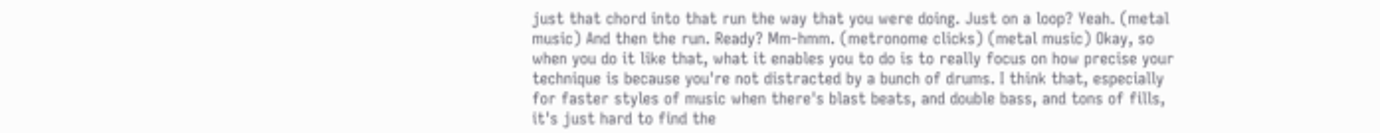just that chord into that run the way that you were doing. Just on a loop? Yeah. (metal music) And then the run. Ready? Mm-hmm. (metronome clicks) (metal music) Okay, so when you do it like that, what it enables you to do is to really focus on how precise your technique is because you're not distracted by a bunch of drums. I think that, especially for faster styles of music when there's blast beats, and double bass, and tons of fills, it's just hard to find the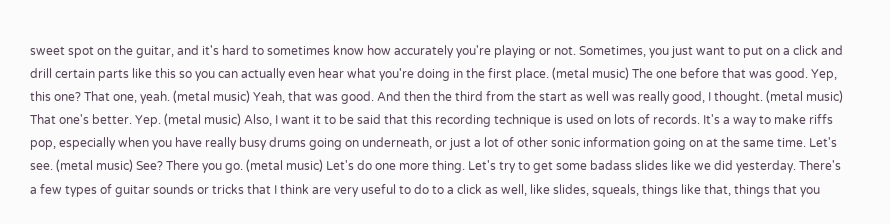sweet spot on the guitar, and it's hard to sometimes know how accurately you're playing or not. Sometimes, you just want to put on a click and drill certain parts like this so you can actually even hear what you're doing in the first place. (metal music) The one before that was good. Yep, this one? That one, yeah. (metal music) Yeah, that was good. And then the third from the start as well was really good, I thought. (metal music) That one's better. Yep. (metal music) Also, I want it to be said that this recording technique is used on lots of records. It's a way to make riffs pop, especially when you have really busy drums going on underneath, or just a lot of other sonic information going on at the same time. Let's see. (metal music) See? There you go. (metal music) Let's do one more thing. Let's try to get some badass slides like we did yesterday. There's a few types of guitar sounds or tricks that I think are very useful to do to a click as well, like slides, squeals, things like that, things that you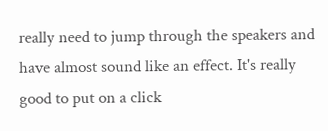really need to jump through the speakers and have almost sound like an effect. It's really good to put on a click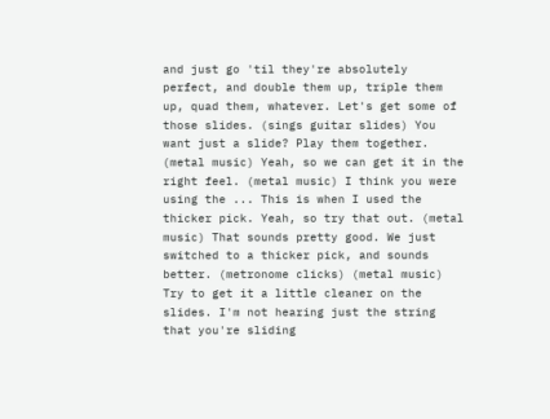and just go 'til they're absolutely perfect, and double them up, triple them up, quad them, whatever. Let's get some of those slides. (sings guitar slides) You want just a slide? Play them together. (metal music) Yeah, so we can get it in the right feel. (metal music) I think you were using the ... This is when I used the thicker pick. Yeah, so try that out. (metal music) That sounds pretty good. We just switched to a thicker pick, and sounds better. (metronome clicks) (metal music) Try to get it a little cleaner on the slides. I'm not hearing just the string that you're sliding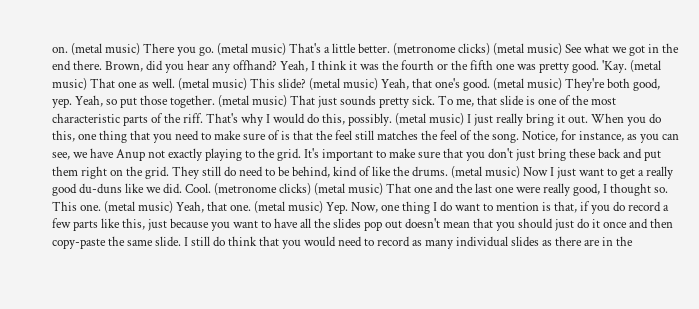on. (metal music) There you go. (metal music) That's a little better. (metronome clicks) (metal music) See what we got in the end there. Brown, did you hear any offhand? Yeah, I think it was the fourth or the fifth one was pretty good. 'Kay. (metal music) That one as well. (metal music) This slide? (metal music) Yeah, that one's good. (metal music) They're both good, yep. Yeah, so put those together. (metal music) That just sounds pretty sick. To me, that slide is one of the most characteristic parts of the riff. That's why I would do this, possibly. (metal music) I just really bring it out. When you do this, one thing that you need to make sure of is that the feel still matches the feel of the song. Notice, for instance, as you can see, we have Anup not exactly playing to the grid. It's important to make sure that you don't just bring these back and put them right on the grid. They still do need to be behind, kind of like the drums. (metal music) Now I just want to get a really good du-duns like we did. Cool. (metronome clicks) (metal music) That one and the last one were really good, I thought so. This one. (metal music) Yeah, that one. (metal music) Yep. Now, one thing I do want to mention is that, if you do record a few parts like this, just because you want to have all the slides pop out doesn't mean that you should just do it once and then copy-paste the same slide. I still do think that you would need to record as many individual slides as there are in the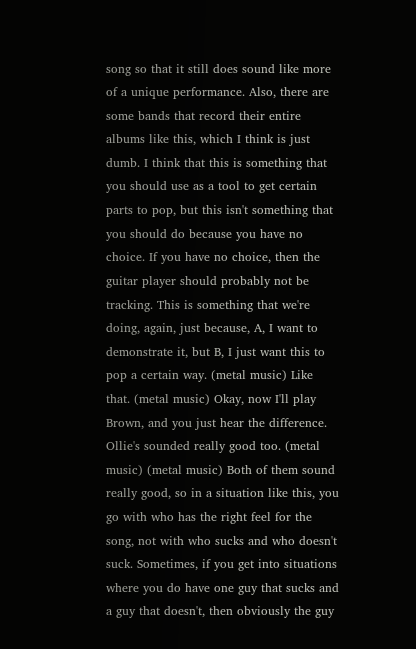song so that it still does sound like more of a unique performance. Also, there are some bands that record their entire albums like this, which I think is just dumb. I think that this is something that you should use as a tool to get certain parts to pop, but this isn't something that you should do because you have no choice. If you have no choice, then the guitar player should probably not be tracking. This is something that we're doing, again, just because, A, I want to demonstrate it, but B, I just want this to pop a certain way. (metal music) Like that. (metal music) Okay, now I'll play Brown, and you just hear the difference. Ollie's sounded really good too. (metal music) (metal music) Both of them sound really good, so in a situation like this, you go with who has the right feel for the song, not with who sucks and who doesn't suck. Sometimes, if you get into situations where you do have one guy that sucks and a guy that doesn't, then obviously the guy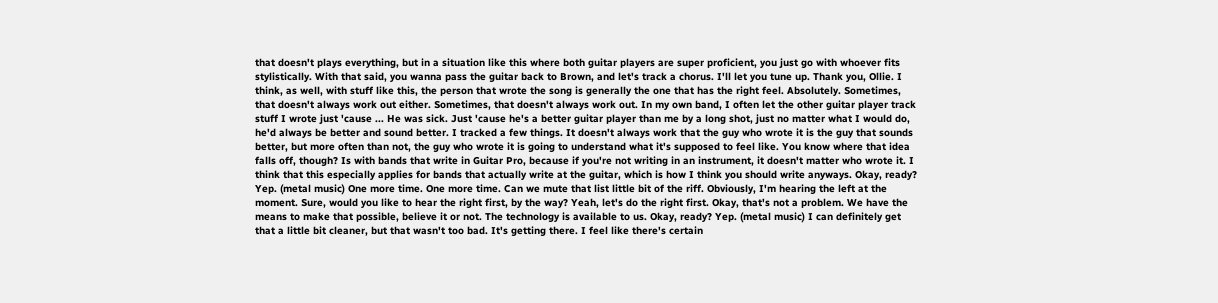that doesn't plays everything, but in a situation like this where both guitar players are super proficient, you just go with whoever fits stylistically. With that said, you wanna pass the guitar back to Brown, and let's track a chorus. I'll let you tune up. Thank you, Ollie. I think, as well, with stuff like this, the person that wrote the song is generally the one that has the right feel. Absolutely. Sometimes, that doesn't always work out either. Sometimes, that doesn't always work out. In my own band, I often let the other guitar player track stuff I wrote just 'cause ... He was sick. Just 'cause he's a better guitar player than me by a long shot, just no matter what I would do, he'd always be better and sound better. I tracked a few things. It doesn't always work that the guy who wrote it is the guy that sounds better, but more often than not, the guy who wrote it is going to understand what it's supposed to feel like. You know where that idea falls off, though? Is with bands that write in Guitar Pro, because if you're not writing in an instrument, it doesn't matter who wrote it. I think that this especially applies for bands that actually write at the guitar, which is how I think you should write anyways. Okay, ready? Yep. (metal music) One more time. One more time. Can we mute that list little bit of the riff. Obviously, I'm hearing the left at the moment. Sure, would you like to hear the right first, by the way? Yeah, let's do the right first. Okay, that's not a problem. We have the means to make that possible, believe it or not. The technology is available to us. Okay, ready? Yep. (metal music) I can definitely get that a little bit cleaner, but that wasn't too bad. It's getting there. I feel like there's certain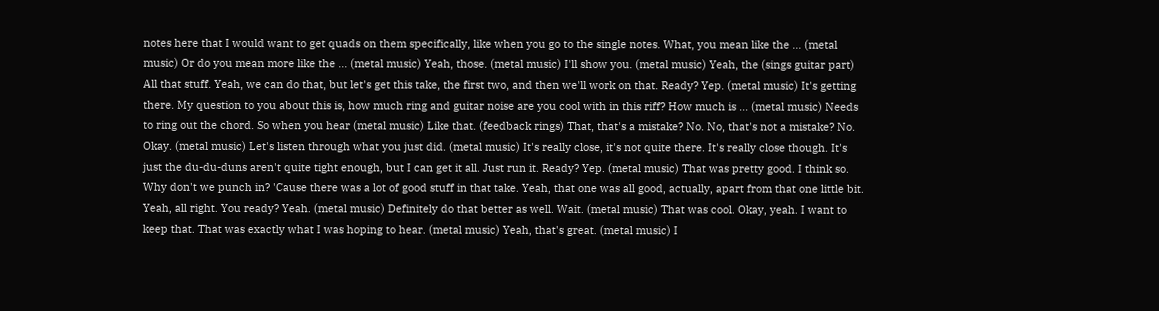notes here that I would want to get quads on them specifically, like when you go to the single notes. What, you mean like the ... (metal music) Or do you mean more like the ... (metal music) Yeah, those. (metal music) I'll show you. (metal music) Yeah, the (sings guitar part) All that stuff. Yeah, we can do that, but let's get this take, the first two, and then we'll work on that. Ready? Yep. (metal music) It's getting there. My question to you about this is, how much ring and guitar noise are you cool with in this riff? How much is ... (metal music) Needs to ring out the chord. So when you hear (metal music) Like that. (feedback rings) That, that's a mistake? No. No, that's not a mistake? No. Okay. (metal music) Let's listen through what you just did. (metal music) It's really close, it's not quite there. It's really close though. It's just the du-du-duns aren't quite tight enough, but I can get it all. Just run it. Ready? Yep. (metal music) That was pretty good. I think so. Why don't we punch in? 'Cause there was a lot of good stuff in that take. Yeah, that one was all good, actually, apart from that one little bit. Yeah, all right. You ready? Yeah. (metal music) Definitely do that better as well. Wait. (metal music) That was cool. Okay, yeah. I want to keep that. That was exactly what I was hoping to hear. (metal music) Yeah, that's great. (metal music) I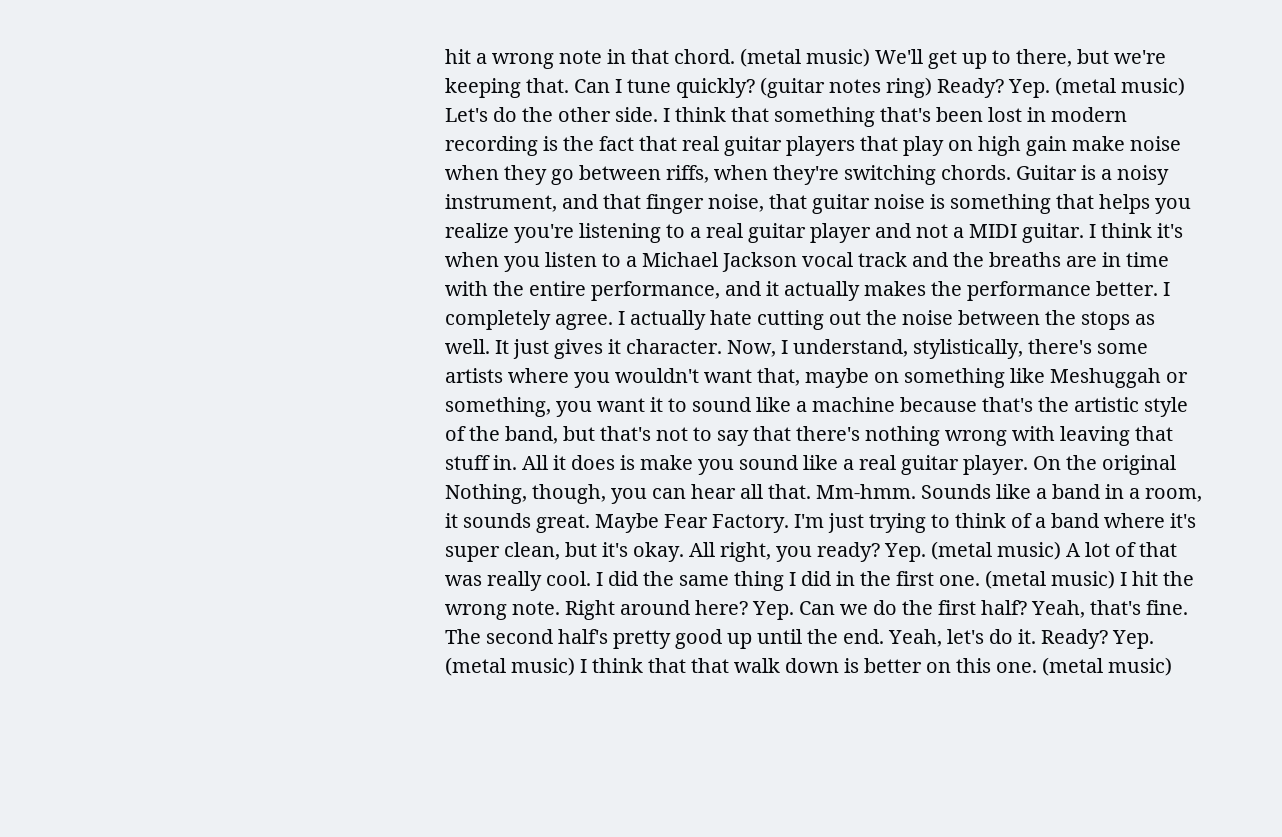hit a wrong note in that chord. (metal music) We'll get up to there, but we're keeping that. Can I tune quickly? (guitar notes ring) Ready? Yep. (metal music) Let's do the other side. I think that something that's been lost in modern recording is the fact that real guitar players that play on high gain make noise when they go between riffs, when they're switching chords. Guitar is a noisy instrument, and that finger noise, that guitar noise is something that helps you realize you're listening to a real guitar player and not a MIDI guitar. I think it's when you listen to a Michael Jackson vocal track and the breaths are in time with the entire performance, and it actually makes the performance better. I completely agree. I actually hate cutting out the noise between the stops as well. It just gives it character. Now, I understand, stylistically, there's some artists where you wouldn't want that, maybe on something like Meshuggah or something, you want it to sound like a machine because that's the artistic style of the band, but that's not to say that there's nothing wrong with leaving that stuff in. All it does is make you sound like a real guitar player. On the original Nothing, though, you can hear all that. Mm-hmm. Sounds like a band in a room, it sounds great. Maybe Fear Factory. I'm just trying to think of a band where it's super clean, but it's okay. All right, you ready? Yep. (metal music) A lot of that was really cool. I did the same thing I did in the first one. (metal music) I hit the wrong note. Right around here? Yep. Can we do the first half? Yeah, that's fine. The second half's pretty good up until the end. Yeah, let's do it. Ready? Yep. (metal music) I think that that walk down is better on this one. (metal music)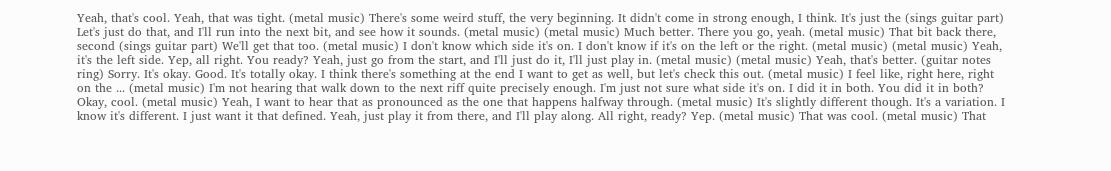Yeah, that's cool. Yeah, that was tight. (metal music) There's some weird stuff, the very beginning. It didn't come in strong enough, I think. It's just the (sings guitar part) Let's just do that, and I'll run into the next bit, and see how it sounds. (metal music) (metal music) Much better. There you go, yeah. (metal music) That bit back there, second (sings guitar part) We'll get that too. (metal music) I don't know which side it's on. I don't know if it's on the left or the right. (metal music) (metal music) Yeah, it's the left side. Yep, all right. You ready? Yeah, just go from the start, and I'll just do it, I'll just play in. (metal music) (metal music) Yeah, that's better. (guitar notes ring) Sorry. It's okay. Good. It's totally okay. I think there's something at the end I want to get as well, but let's check this out. (metal music) I feel like, right here, right on the ... (metal music) I'm not hearing that walk down to the next riff quite precisely enough. I'm just not sure what side it's on. I did it in both. You did it in both? Okay, cool. (metal music) Yeah, I want to hear that as pronounced as the one that happens halfway through. (metal music) It's slightly different though. It's a variation. I know it's different. I just want it that defined. Yeah, just play it from there, and I'll play along. All right, ready? Yep. (metal music) That was cool. (metal music) That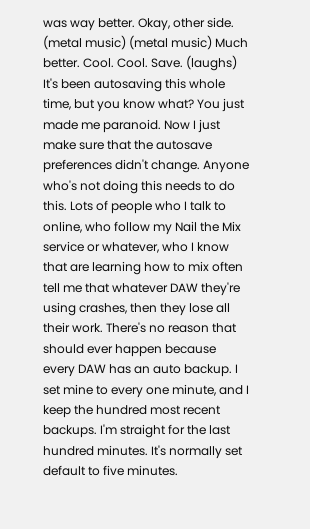was way better. Okay, other side. (metal music) (metal music) Much better. Cool. Cool. Save. (laughs) It's been autosaving this whole time, but you know what? You just made me paranoid. Now I just make sure that the autosave preferences didn't change. Anyone who's not doing this needs to do this. Lots of people who I talk to online, who follow my Nail the Mix service or whatever, who I know that are learning how to mix often tell me that whatever DAW they're using crashes, then they lose all their work. There's no reason that should ever happen because every DAW has an auto backup. I set mine to every one minute, and I keep the hundred most recent backups. I'm straight for the last hundred minutes. It's normally set default to five minutes.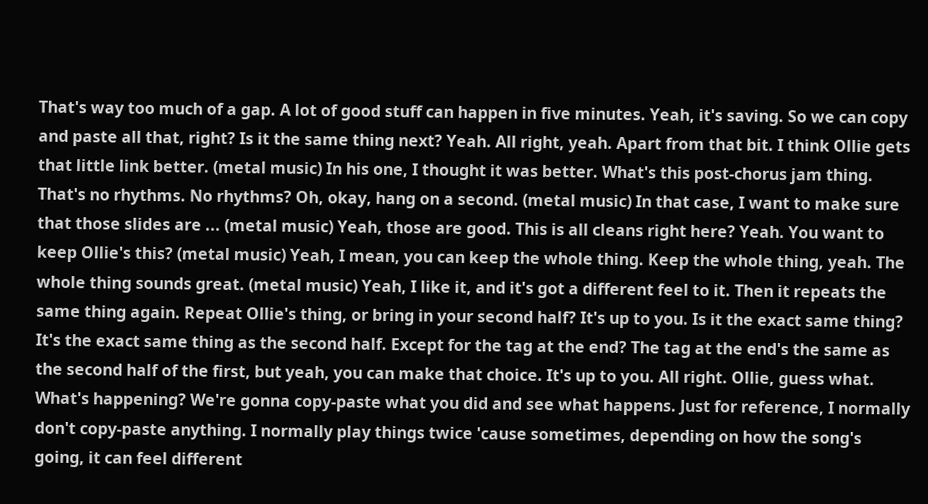That's way too much of a gap. A lot of good stuff can happen in five minutes. Yeah, it's saving. So we can copy and paste all that, right? Is it the same thing next? Yeah. All right, yeah. Apart from that bit. I think Ollie gets that little link better. (metal music) In his one, I thought it was better. What's this post-chorus jam thing. That's no rhythms. No rhythms? Oh, okay, hang on a second. (metal music) In that case, I want to make sure that those slides are ... (metal music) Yeah, those are good. This is all cleans right here? Yeah. You want to keep Ollie's this? (metal music) Yeah, I mean, you can keep the whole thing. Keep the whole thing, yeah. The whole thing sounds great. (metal music) Yeah, I like it, and it's got a different feel to it. Then it repeats the same thing again. Repeat Ollie's thing, or bring in your second half? It's up to you. Is it the exact same thing? It's the exact same thing as the second half. Except for the tag at the end? The tag at the end's the same as the second half of the first, but yeah, you can make that choice. It's up to you. All right. Ollie, guess what. What's happening? We're gonna copy-paste what you did and see what happens. Just for reference, I normally don't copy-paste anything. I normally play things twice 'cause sometimes, depending on how the song's going, it can feel different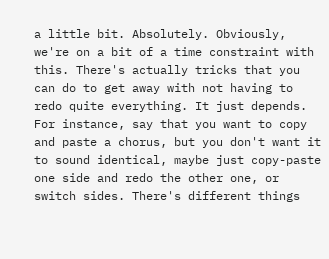a little bit. Absolutely. Obviously, we're on a bit of a time constraint with this. There's actually tricks that you can do to get away with not having to redo quite everything. It just depends. For instance, say that you want to copy and paste a chorus, but you don't want it to sound identical, maybe just copy-paste one side and redo the other one, or switch sides. There's different things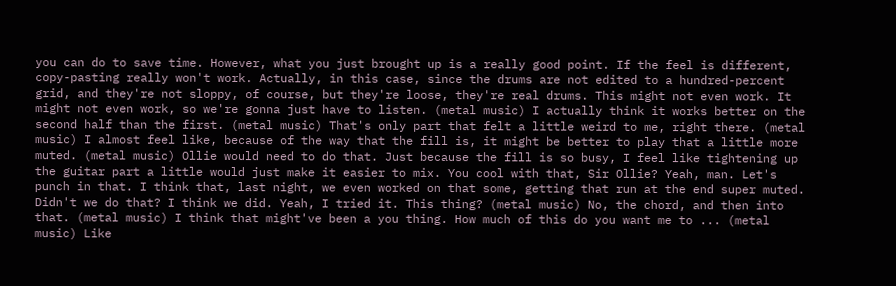you can do to save time. However, what you just brought up is a really good point. If the feel is different, copy-pasting really won't work. Actually, in this case, since the drums are not edited to a hundred-percent grid, and they're not sloppy, of course, but they're loose, they're real drums. This might not even work. It might not even work, so we're gonna just have to listen. (metal music) I actually think it works better on the second half than the first. (metal music) That's only part that felt a little weird to me, right there. (metal music) I almost feel like, because of the way that the fill is, it might be better to play that a little more muted. (metal music) Ollie would need to do that. Just because the fill is so busy, I feel like tightening up the guitar part a little would just make it easier to mix. You cool with that, Sir Ollie? Yeah, man. Let's punch in that. I think that, last night, we even worked on that some, getting that run at the end super muted. Didn't we do that? I think we did. Yeah, I tried it. This thing? (metal music) No, the chord, and then into that. (metal music) I think that might've been a you thing. How much of this do you want me to ... (metal music) Like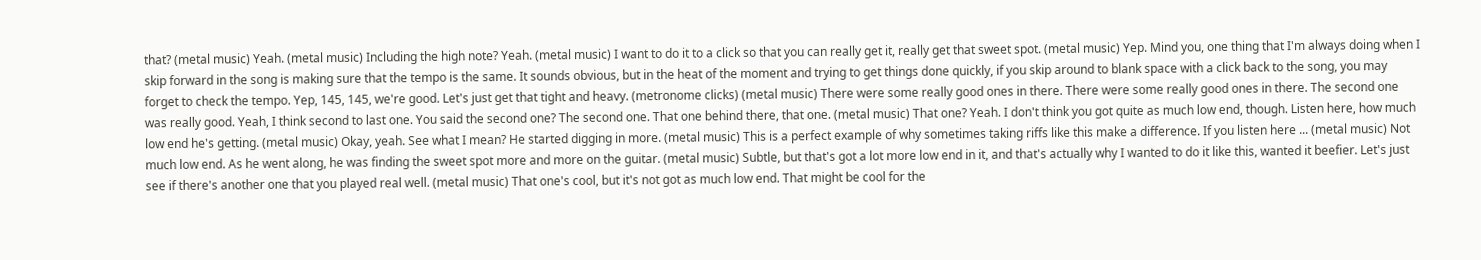that? (metal music) Yeah. (metal music) Including the high note? Yeah. (metal music) I want to do it to a click so that you can really get it, really get that sweet spot. (metal music) Yep. Mind you, one thing that I'm always doing when I skip forward in the song is making sure that the tempo is the same. It sounds obvious, but in the heat of the moment and trying to get things done quickly, if you skip around to blank space with a click back to the song, you may forget to check the tempo. Yep, 145, 145, we're good. Let's just get that tight and heavy. (metronome clicks) (metal music) There were some really good ones in there. There were some really good ones in there. The second one was really good. Yeah, I think second to last one. You said the second one? The second one. That one behind there, that one. (metal music) That one? Yeah. I don't think you got quite as much low end, though. Listen here, how much low end he's getting. (metal music) Okay, yeah. See what I mean? He started digging in more. (metal music) This is a perfect example of why sometimes taking riffs like this make a difference. If you listen here ... (metal music) Not much low end. As he went along, he was finding the sweet spot more and more on the guitar. (metal music) Subtle, but that's got a lot more low end in it, and that's actually why I wanted to do it like this, wanted it beefier. Let's just see if there's another one that you played real well. (metal music) That one's cool, but it's not got as much low end. That might be cool for the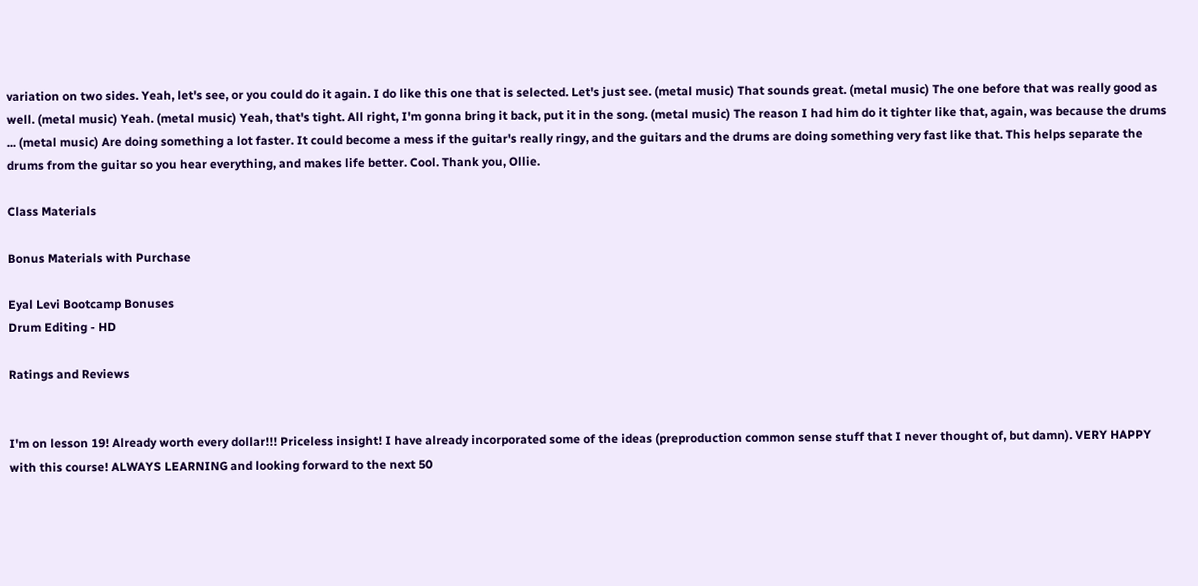variation on two sides. Yeah, let's see, or you could do it again. I do like this one that is selected. Let's just see. (metal music) That sounds great. (metal music) The one before that was really good as well. (metal music) Yeah. (metal music) Yeah, that's tight. All right, I'm gonna bring it back, put it in the song. (metal music) The reason I had him do it tighter like that, again, was because the drums ... (metal music) Are doing something a lot faster. It could become a mess if the guitar's really ringy, and the guitars and the drums are doing something very fast like that. This helps separate the drums from the guitar so you hear everything, and makes life better. Cool. Thank you, Ollie.

Class Materials

Bonus Materials with Purchase

Eyal Levi Bootcamp Bonuses
Drum Editing - HD

Ratings and Reviews


I'm on lesson 19! Already worth every dollar!!! Priceless insight! I have already incorporated some of the ideas (preproduction common sense stuff that I never thought of, but damn). VERY HAPPY with this course! ALWAYS LEARNING and looking forward to the next 50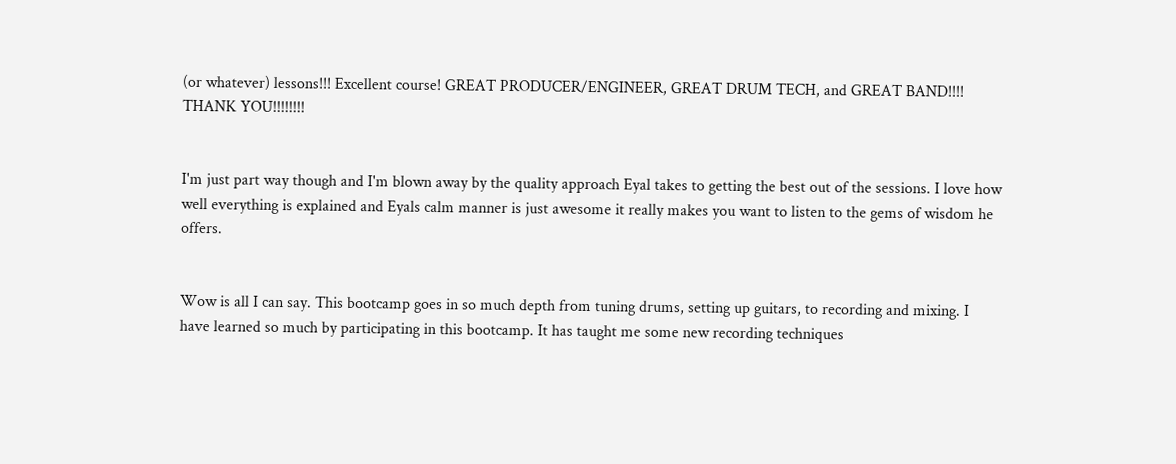(or whatever) lessons!!! Excellent course! GREAT PRODUCER/ENGINEER, GREAT DRUM TECH, and GREAT BAND!!!! THANK YOU!!!!!!!!


I'm just part way though and I'm blown away by the quality approach Eyal takes to getting the best out of the sessions. I love how well everything is explained and Eyals calm manner is just awesome it really makes you want to listen to the gems of wisdom he offers.


Wow is all I can say. This bootcamp goes in so much depth from tuning drums, setting up guitars, to recording and mixing. I have learned so much by participating in this bootcamp. It has taught me some new recording techniques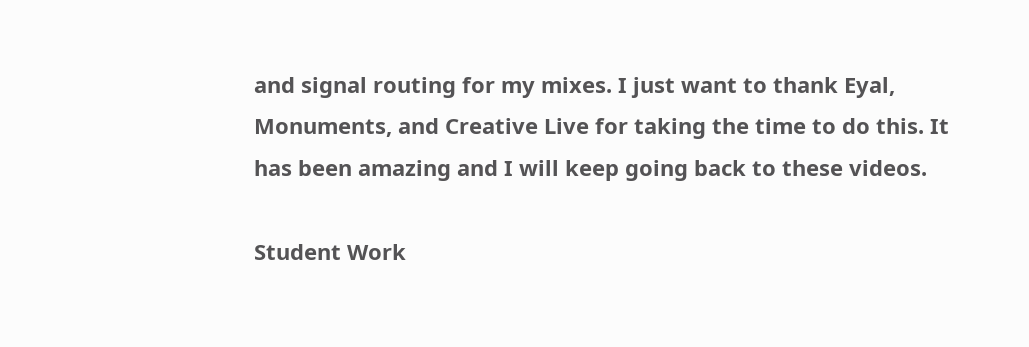and signal routing for my mixes. I just want to thank Eyal, Monuments, and Creative Live for taking the time to do this. It has been amazing and I will keep going back to these videos.

Student Work